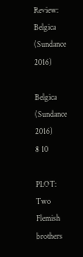Review: Belgica (Sundance 2016)

Belgica (Sundance 2016)
8 10

PLOT: Two Flemish brothers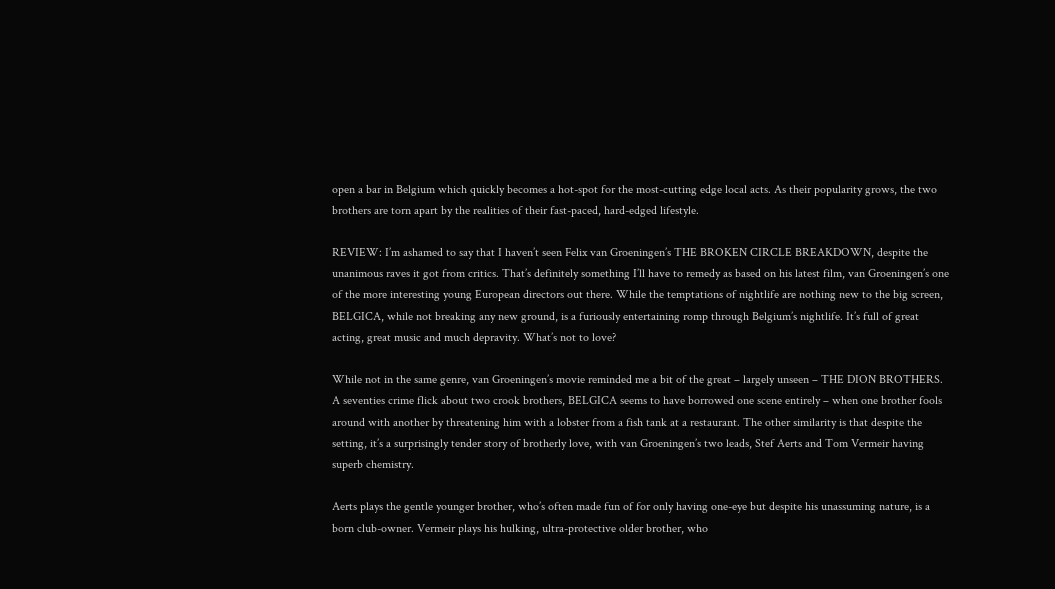open a bar in Belgium which quickly becomes a hot-spot for the most-cutting edge local acts. As their popularity grows, the two brothers are torn apart by the realities of their fast-paced, hard-edged lifestyle.

REVIEW: I’m ashamed to say that I haven’t seen Felix van Groeningen’s THE BROKEN CIRCLE BREAKDOWN, despite the unanimous raves it got from critics. That’s definitely something I’ll have to remedy as based on his latest film, van Groeningen’s one of the more interesting young European directors out there. While the temptations of nightlife are nothing new to the big screen, BELGICA, while not breaking any new ground, is a furiously entertaining romp through Belgium’s nightlife. It’s full of great acting, great music and much depravity. What’s not to love?

While not in the same genre, van Groeningen’s movie reminded me a bit of the great – largely unseen – THE DION BROTHERS. A seventies crime flick about two crook brothers, BELGICA seems to have borrowed one scene entirely – when one brother fools around with another by threatening him with a lobster from a fish tank at a restaurant. The other similarity is that despite the setting, it’s a surprisingly tender story of brotherly love, with van Groeningen’s two leads, Stef Aerts and Tom Vermeir having superb chemistry.

Aerts plays the gentle younger brother, who’s often made fun of for only having one-eye but despite his unassuming nature, is a born club-owner. Vermeir plays his hulking, ultra-protective older brother, who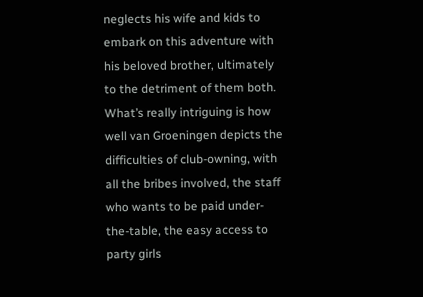neglects his wife and kids to embark on this adventure with his beloved brother, ultimately to the detriment of them both. What’s really intriguing is how well van Groeningen depicts the difficulties of club-owning, with all the bribes involved, the staff who wants to be paid under-the-table, the easy access to party girls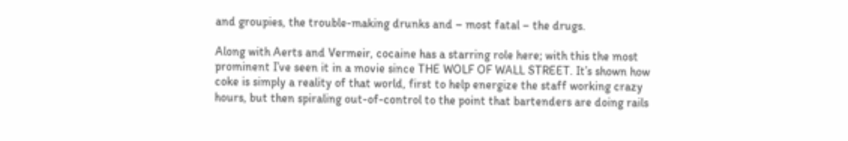and groupies, the trouble-making drunks and – most fatal – the drugs.

Along with Aerts and Vermeir, cocaine has a starring role here; with this the most prominent I’ve seen it in a movie since THE WOLF OF WALL STREET. It’s shown how coke is simply a reality of that world, first to help energize the staff working crazy hours, but then spiraling out-of-control to the point that bartenders are doing rails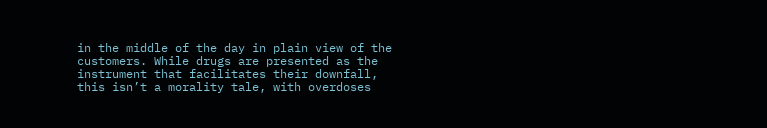in the middle of the day in plain view of the customers. While drugs are presented as the instrument that facilitates their downfall, this isn’t a morality tale, with overdoses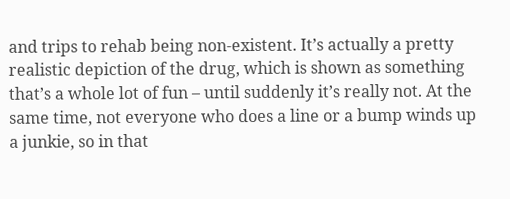and trips to rehab being non-existent. It’s actually a pretty realistic depiction of the drug, which is shown as something that’s a whole lot of fun – until suddenly it’s really not. At the same time, not everyone who does a line or a bump winds up a junkie, so in that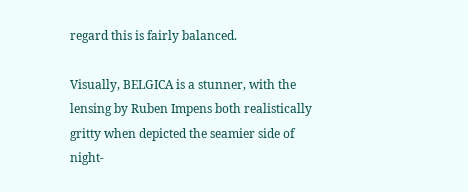regard this is fairly balanced.

Visually, BELGICA is a stunner, with the lensing by Ruben Impens both realistically gritty when depicted the seamier side of night-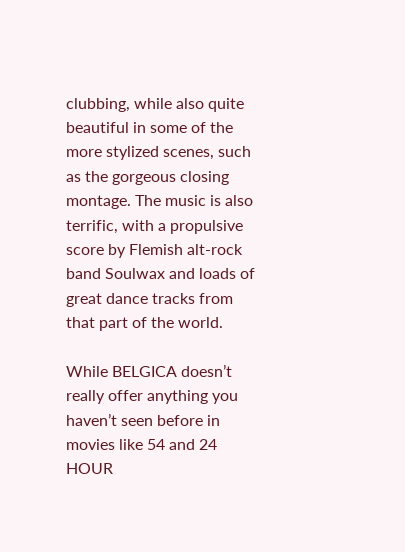clubbing, while also quite beautiful in some of the more stylized scenes, such as the gorgeous closing montage. The music is also terrific, with a propulsive score by Flemish alt-rock band Soulwax and loads of great dance tracks from that part of the world.

While BELGICA doesn’t really offer anything you haven’t seen before in movies like 54 and 24 HOUR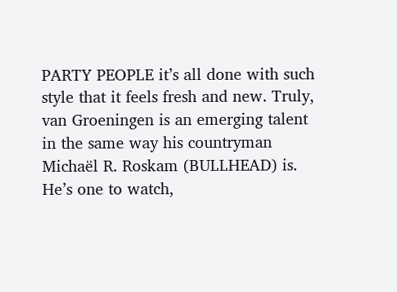PARTY PEOPLE it’s all done with such style that it feels fresh and new. Truly, van Groeningen is an emerging talent in the same way his countryman Michaël R. Roskam (BULLHEAD) is. He’s one to watch,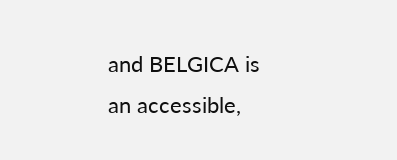and BELGICA is an accessible,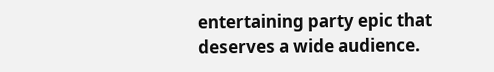entertaining party epic that deserves a wide audience.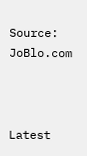Source: JoBlo.com



Latest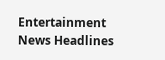Entertainment News Headlines